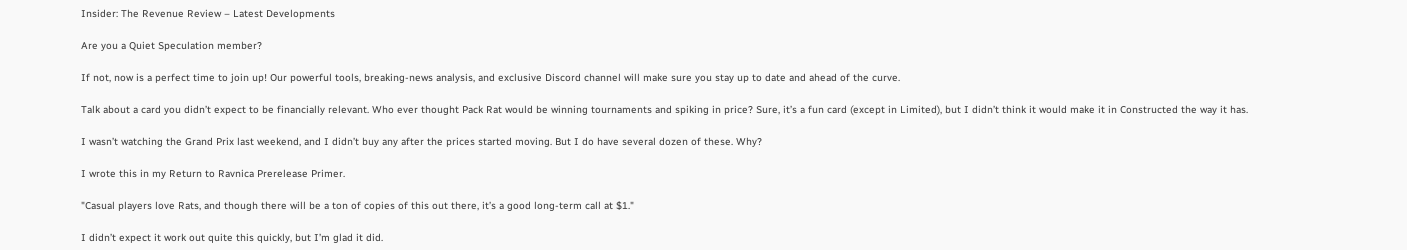Insider: The Revenue Review – Latest Developments

Are you a Quiet Speculation member?

If not, now is a perfect time to join up! Our powerful tools, breaking-news analysis, and exclusive Discord channel will make sure you stay up to date and ahead of the curve.

Talk about a card you didn’t expect to be financially relevant. Who ever thought Pack Rat would be winning tournaments and spiking in price? Sure, it’s a fun card (except in Limited), but I didn’t think it would make it in Constructed the way it has.

I wasn’t watching the Grand Prix last weekend, and I didn’t buy any after the prices started moving. But I do have several dozen of these. Why?

I wrote this in my Return to Ravnica Prerelease Primer.

"Casual players love Rats, and though there will be a ton of copies of this out there, it’s a good long-term call at $1."

I didn’t expect it work out quite this quickly, but I’m glad it did.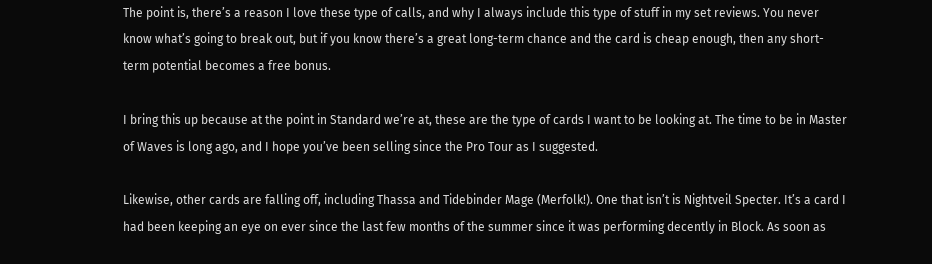The point is, there’s a reason I love these type of calls, and why I always include this type of stuff in my set reviews. You never know what’s going to break out, but if you know there’s a great long-term chance and the card is cheap enough, then any short-term potential becomes a free bonus.

I bring this up because at the point in Standard we’re at, these are the type of cards I want to be looking at. The time to be in Master of Waves is long ago, and I hope you’ve been selling since the Pro Tour as I suggested.

Likewise, other cards are falling off, including Thassa and Tidebinder Mage (Merfolk!). One that isn’t is Nightveil Specter. It’s a card I had been keeping an eye on ever since the last few months of the summer since it was performing decently in Block. As soon as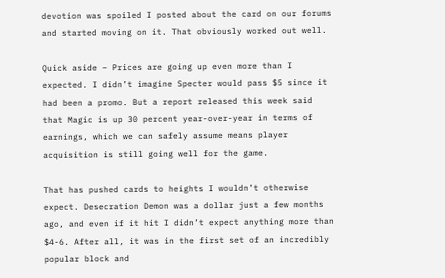devotion was spoiled I posted about the card on our forums and started moving on it. That obviously worked out well.

Quick aside – Prices are going up even more than I expected. I didn’t imagine Specter would pass $5 since it had been a promo. But a report released this week said that Magic is up 30 percent year-over-year in terms of earnings, which we can safely assume means player acquisition is still going well for the game.

That has pushed cards to heights I wouldn’t otherwise expect. Desecration Demon was a dollar just a few months ago, and even if it hit I didn’t expect anything more than $4-6. After all, it was in the first set of an incredibly popular block and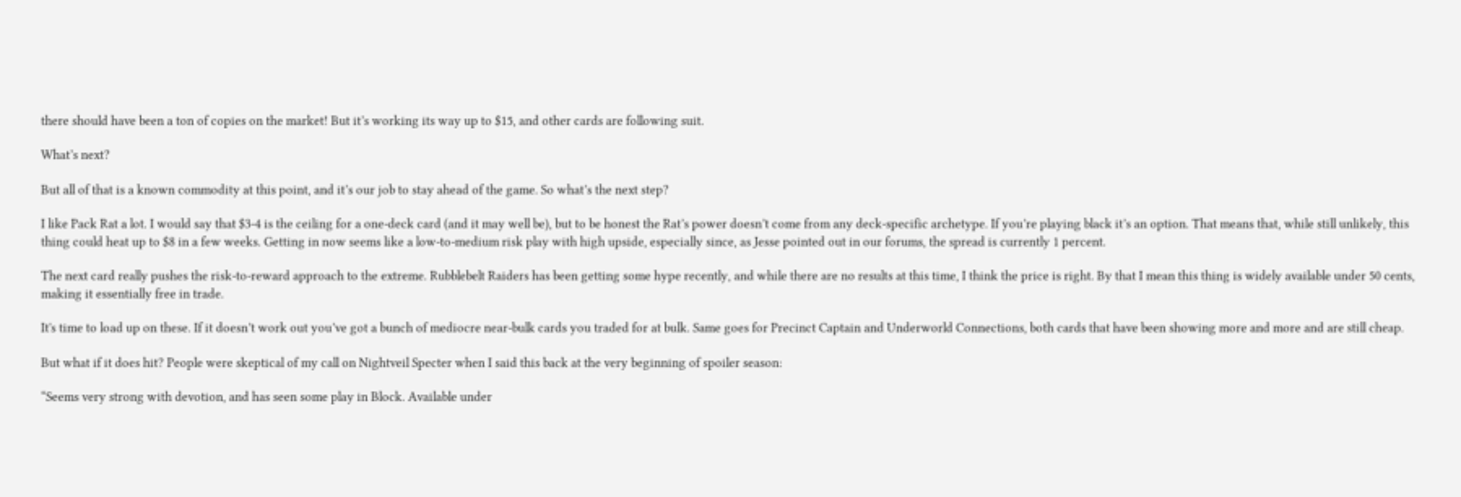there should have been a ton of copies on the market! But it’s working its way up to $15, and other cards are following suit.

What’s next?

But all of that is a known commodity at this point, and it’s our job to stay ahead of the game. So what’s the next step?

I like Pack Rat a lot. I would say that $3-4 is the ceiling for a one-deck card (and it may well be), but to be honest the Rat’s power doesn’t come from any deck-specific archetype. If you’re playing black it’s an option. That means that, while still unlikely, this thing could heat up to $8 in a few weeks. Getting in now seems like a low-to-medium risk play with high upside, especially since, as Jesse pointed out in our forums, the spread is currently 1 percent.

The next card really pushes the risk-to-reward approach to the extreme. Rubblebelt Raiders has been getting some hype recently, and while there are no results at this time, I think the price is right. By that I mean this thing is widely available under 50 cents, making it essentially free in trade.

It's time to load up on these. If it doesn’t work out you’ve got a bunch of mediocre near-bulk cards you traded for at bulk. Same goes for Precinct Captain and Underworld Connections, both cards that have been showing more and more and are still cheap.

But what if it does hit? People were skeptical of my call on Nightveil Specter when I said this back at the very beginning of spoiler season:

“Seems very strong with devotion, and has seen some play in Block. Available under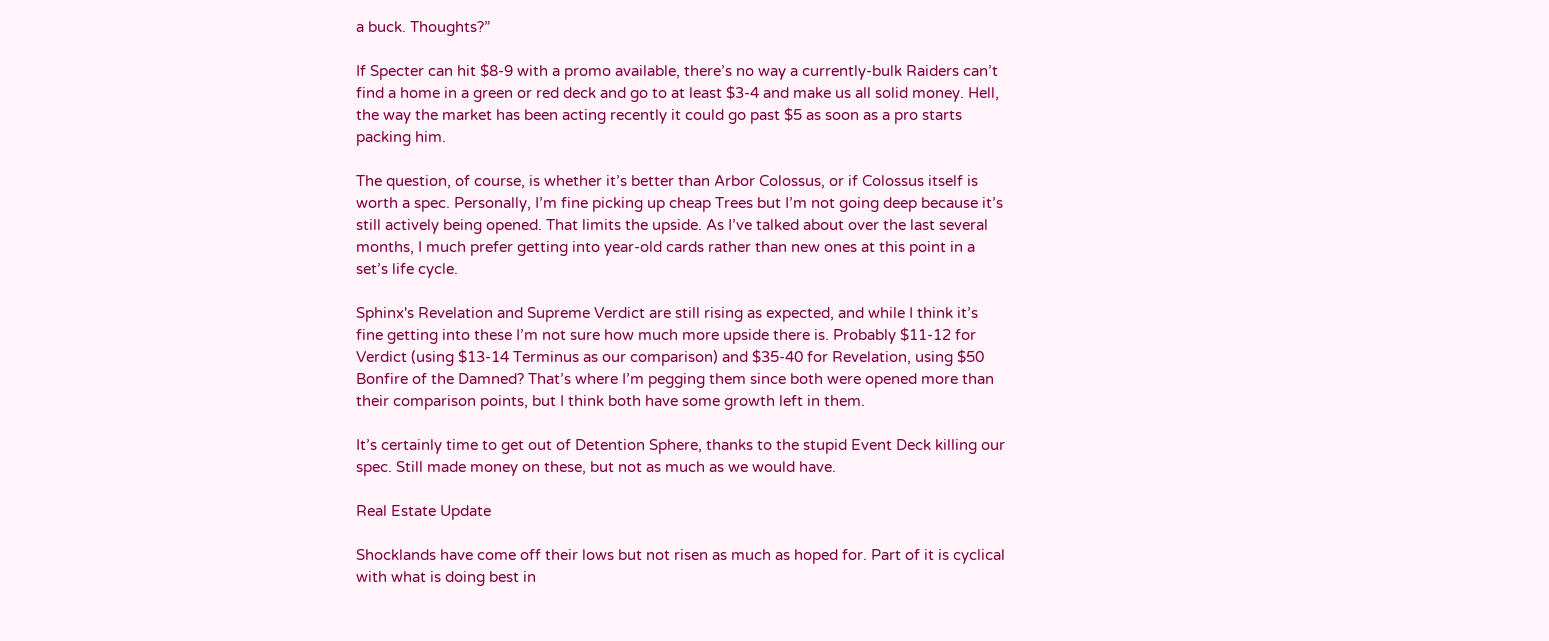a buck. Thoughts?”

If Specter can hit $8-9 with a promo available, there’s no way a currently-bulk Raiders can’t find a home in a green or red deck and go to at least $3-4 and make us all solid money. Hell, the way the market has been acting recently it could go past $5 as soon as a pro starts packing him.

The question, of course, is whether it’s better than Arbor Colossus, or if Colossus itself is worth a spec. Personally, I’m fine picking up cheap Trees but I’m not going deep because it’s still actively being opened. That limits the upside. As I’ve talked about over the last several months, I much prefer getting into year-old cards rather than new ones at this point in a set’s life cycle.

Sphinx's Revelation and Supreme Verdict are still rising as expected, and while I think it’s fine getting into these I’m not sure how much more upside there is. Probably $11-12 for Verdict (using $13-14 Terminus as our comparison) and $35-40 for Revelation, using $50 Bonfire of the Damned? That’s where I’m pegging them since both were opened more than their comparison points, but I think both have some growth left in them.

It’s certainly time to get out of Detention Sphere, thanks to the stupid Event Deck killing our spec. Still made money on these, but not as much as we would have.

Real Estate Update

Shocklands have come off their lows but not risen as much as hoped for. Part of it is cyclical with what is doing best in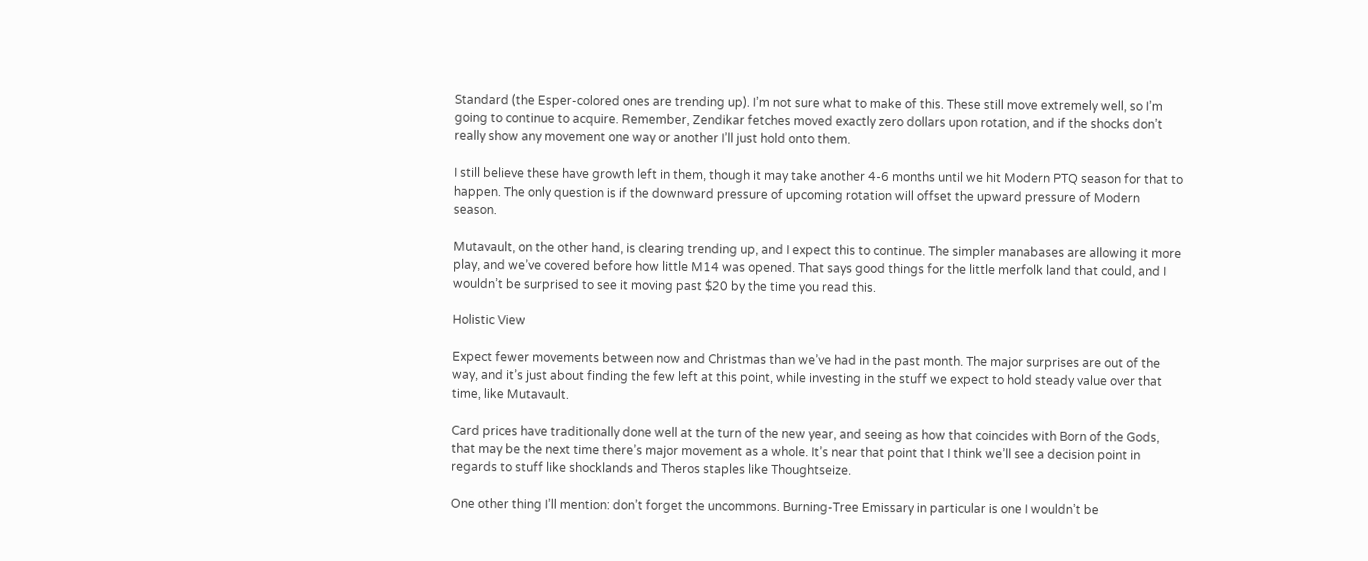Standard (the Esper-colored ones are trending up). I’m not sure what to make of this. These still move extremely well, so I’m going to continue to acquire. Remember, Zendikar fetches moved exactly zero dollars upon rotation, and if the shocks don’t really show any movement one way or another I’ll just hold onto them.

I still believe these have growth left in them, though it may take another 4-6 months until we hit Modern PTQ season for that to happen. The only question is if the downward pressure of upcoming rotation will offset the upward pressure of Modern season.

Mutavault, on the other hand, is clearing trending up, and I expect this to continue. The simpler manabases are allowing it more play, and we’ve covered before how little M14 was opened. That says good things for the little merfolk land that could, and I wouldn’t be surprised to see it moving past $20 by the time you read this.

Holistic View

Expect fewer movements between now and Christmas than we’ve had in the past month. The major surprises are out of the way, and it’s just about finding the few left at this point, while investing in the stuff we expect to hold steady value over that time, like Mutavault.

Card prices have traditionally done well at the turn of the new year, and seeing as how that coincides with Born of the Gods, that may be the next time there’s major movement as a whole. It’s near that point that I think we’ll see a decision point in regards to stuff like shocklands and Theros staples like Thoughtseize.

One other thing I’ll mention: don’t forget the uncommons. Burning-Tree Emissary in particular is one I wouldn’t be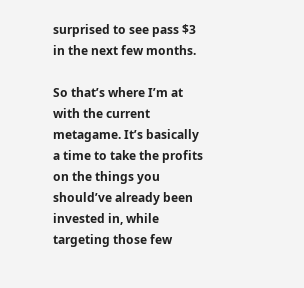surprised to see pass $3 in the next few months.

So that’s where I’m at with the current metagame. It’s basically a time to take the profits on the things you should’ve already been invested in, while targeting those few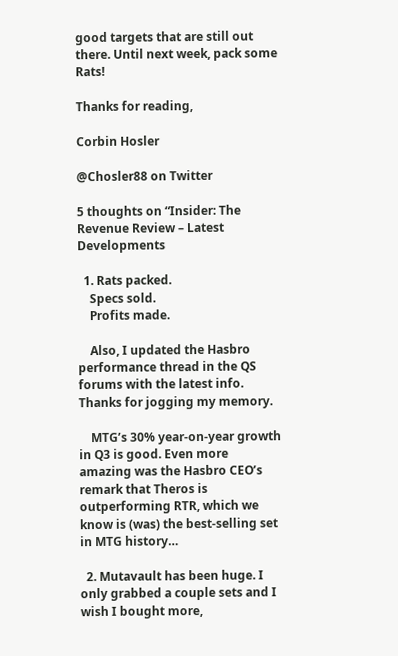good targets that are still out there. Until next week, pack some Rats!

Thanks for reading,

Corbin Hosler

@Chosler88 on Twitter

5 thoughts on “Insider: The Revenue Review – Latest Developments

  1. Rats packed.
    Specs sold.
    Profits made.

    Also, I updated the Hasbro performance thread in the QS forums with the latest info. Thanks for jogging my memory.

    MTG’s 30% year-on-year growth in Q3 is good. Even more amazing was the Hasbro CEO’s remark that Theros is outperforming RTR, which we know is (was) the best-selling set in MTG history…

  2. Mutavault has been huge. I only grabbed a couple sets and I wish I bought more,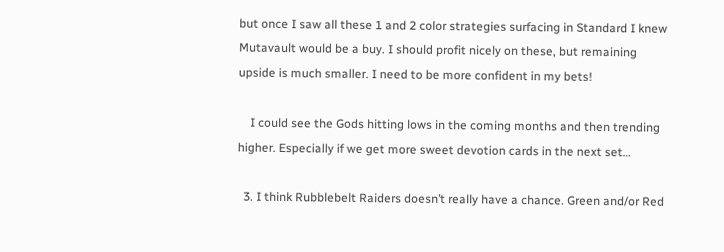but once I saw all these 1 and 2 color strategies surfacing in Standard I knew Mutavault would be a buy. I should profit nicely on these, but remaining upside is much smaller. I need to be more confident in my bets!

    I could see the Gods hitting lows in the coming months and then trending higher. Especially if we get more sweet devotion cards in the next set…

  3. I think Rubblebelt Raiders doesn’t really have a chance. Green and/or Red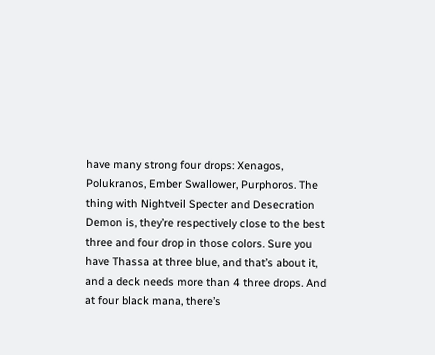have many strong four drops: Xenagos, Polukranos, Ember Swallower, Purphoros. The thing with Nightveil Specter and Desecration Demon is, they’re respectively close to the best three and four drop in those colors. Sure you have Thassa at three blue, and that’s about it, and a deck needs more than 4 three drops. And at four black mana, there’s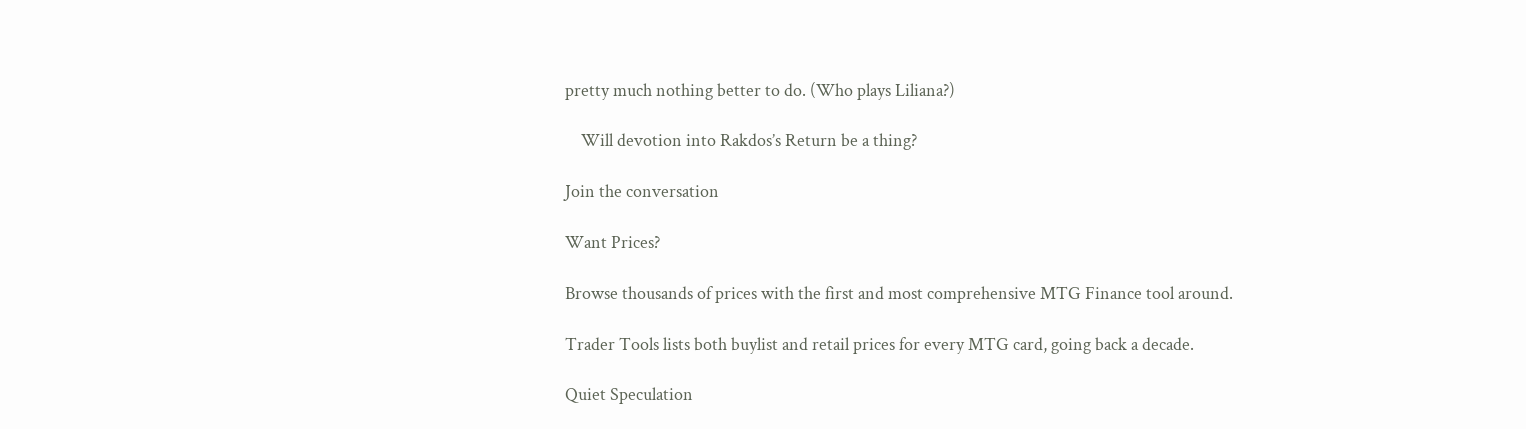pretty much nothing better to do. (Who plays Liliana?)

    Will devotion into Rakdos’s Return be a thing?

Join the conversation

Want Prices?

Browse thousands of prices with the first and most comprehensive MTG Finance tool around.

Trader Tools lists both buylist and retail prices for every MTG card, going back a decade.

Quiet Speculation